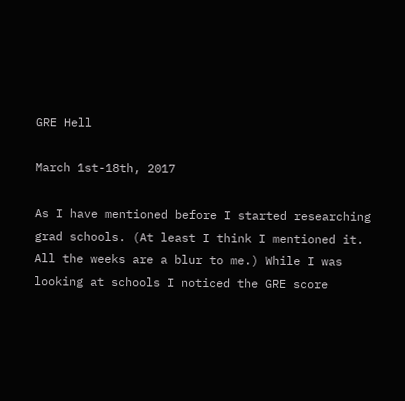GRE Hell

March 1st-18th, 2017

As I have mentioned before I started researching grad schools. (At least I think I mentioned it. All the weeks are a blur to me.) While I was looking at schools I noticed the GRE score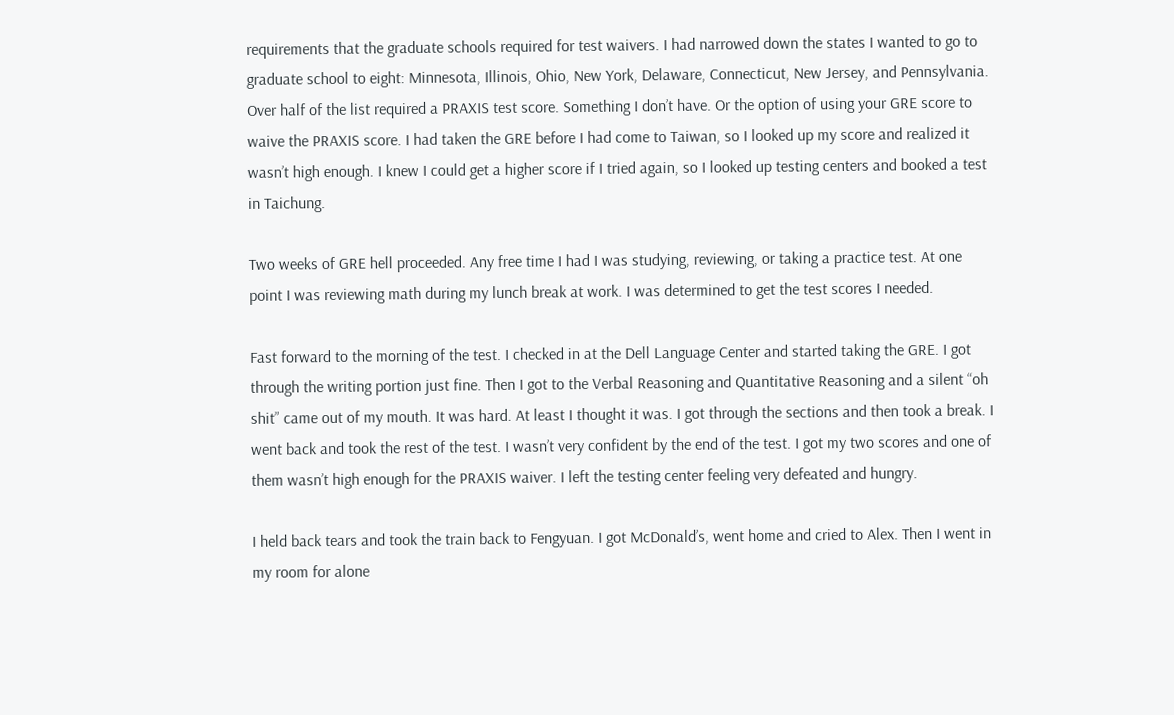requirements that the graduate schools required for test waivers. I had narrowed down the states I wanted to go to graduate school to eight: Minnesota, Illinois, Ohio, New York, Delaware, Connecticut, New Jersey, and Pennsylvania. Over half of the list required a PRAXIS test score. Something I don’t have. Or the option of using your GRE score to waive the PRAXIS score. I had taken the GRE before I had come to Taiwan, so I looked up my score and realized it wasn’t high enough. I knew I could get a higher score if I tried again, so I looked up testing centers and booked a test in Taichung.

Two weeks of GRE hell proceeded. Any free time I had I was studying, reviewing, or taking a practice test. At one point I was reviewing math during my lunch break at work. I was determined to get the test scores I needed.

Fast forward to the morning of the test. I checked in at the Dell Language Center and started taking the GRE. I got through the writing portion just fine. Then I got to the Verbal Reasoning and Quantitative Reasoning and a silent “oh shit” came out of my mouth. It was hard. At least I thought it was. I got through the sections and then took a break. I went back and took the rest of the test. I wasn’t very confident by the end of the test. I got my two scores and one of them wasn’t high enough for the PRAXIS waiver. I left the testing center feeling very defeated and hungry.

I held back tears and took the train back to Fengyuan. I got McDonald’s, went home and cried to Alex. Then I went in my room for alone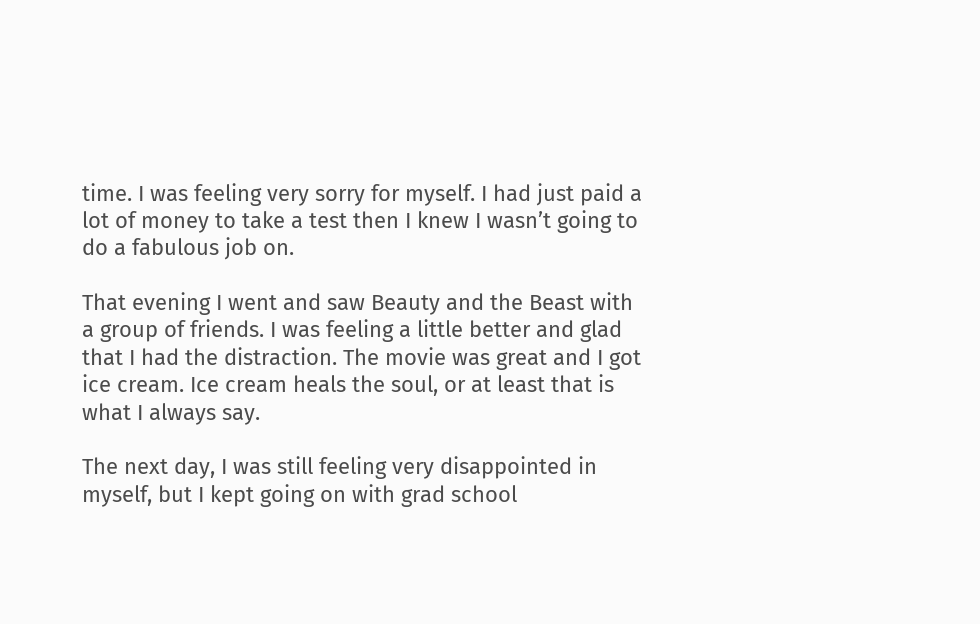time. I was feeling very sorry for myself. I had just paid a lot of money to take a test then I knew I wasn’t going to do a fabulous job on.

That evening I went and saw Beauty and the Beast with a group of friends. I was feeling a little better and glad that I had the distraction. The movie was great and I got ice cream. Ice cream heals the soul, or at least that is what I always say.

The next day, I was still feeling very disappointed in myself, but I kept going on with grad school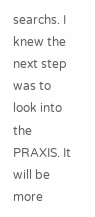searchs. I knew the next step was to look into the PRAXIS. It will be more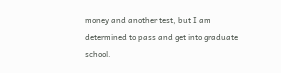money and another test, but I am determined to pass and get into graduate school.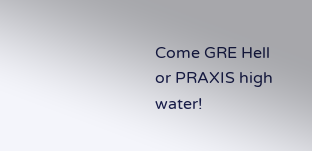Come GRE Hell or PRAXIS high water!